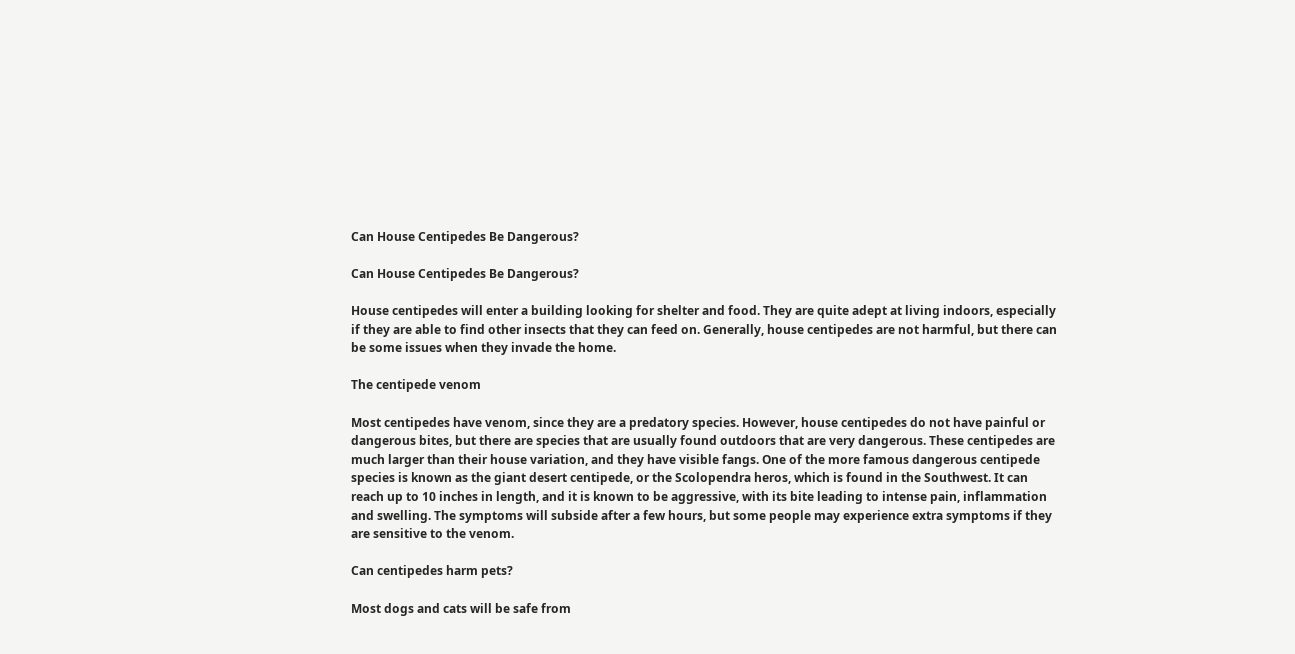Can House Centipedes Be Dangerous?

Can House Centipedes Be Dangerous?

House centipedes will enter a building looking for shelter and food. They are quite adept at living indoors, especially if they are able to find other insects that they can feed on. Generally, house centipedes are not harmful, but there can be some issues when they invade the home.

The centipede venom

Most centipedes have venom, since they are a predatory species. However, house centipedes do not have painful or dangerous bites, but there are species that are usually found outdoors that are very dangerous. These centipedes are much larger than their house variation, and they have visible fangs. One of the more famous dangerous centipede species is known as the giant desert centipede, or the Scolopendra heros, which is found in the Southwest. It can reach up to 10 inches in length, and it is known to be aggressive, with its bite leading to intense pain, inflammation and swelling. The symptoms will subside after a few hours, but some people may experience extra symptoms if they are sensitive to the venom.

Can centipedes harm pets?

Most dogs and cats will be safe from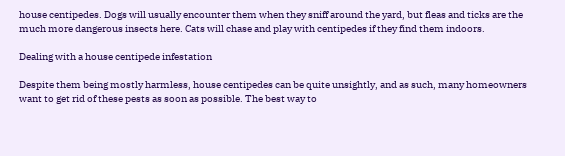house centipedes. Dogs will usually encounter them when they sniff around the yard, but fleas and ticks are the much more dangerous insects here. Cats will chase and play with centipedes if they find them indoors.

Dealing with a house centipede infestation

Despite them being mostly harmless, house centipedes can be quite unsightly, and as such, many homeowners want to get rid of these pests as soon as possible. The best way to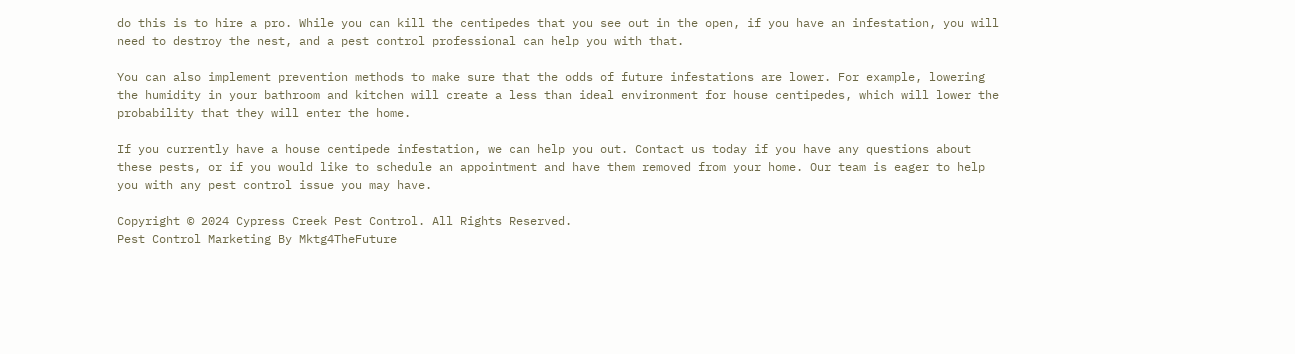do this is to hire a pro. While you can kill the centipedes that you see out in the open, if you have an infestation, you will need to destroy the nest, and a pest control professional can help you with that.

You can also implement prevention methods to make sure that the odds of future infestations are lower. For example, lowering the humidity in your bathroom and kitchen will create a less than ideal environment for house centipedes, which will lower the probability that they will enter the home.

If you currently have a house centipede infestation, we can help you out. Contact us today if you have any questions about these pests, or if you would like to schedule an appointment and have them removed from your home. Our team is eager to help you with any pest control issue you may have.

Copyright © 2024 Cypress Creek Pest Control. All Rights Reserved.
Pest Control Marketing By Mktg4TheFuture